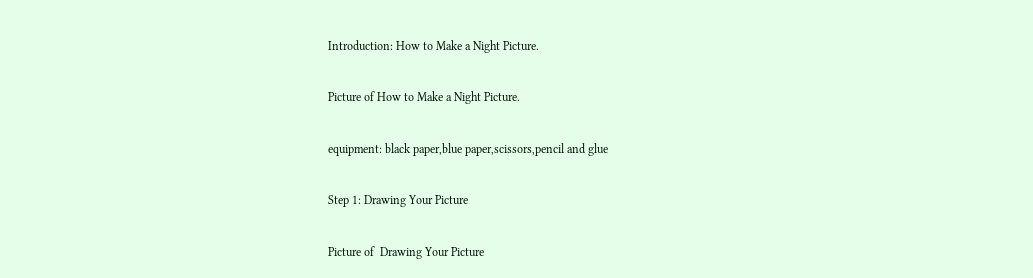Introduction: How to Make a Night Picture.

Picture of How to Make a Night Picture.

equipment: black paper,blue paper,scissors,pencil and glue

Step 1: Drawing Your Picture

Picture of  Drawing Your Picture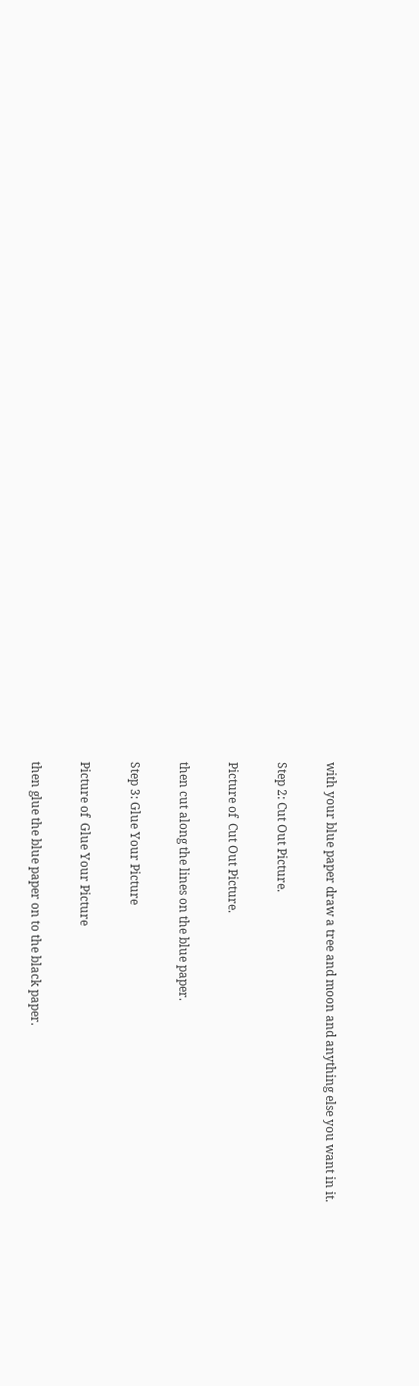with your blue paper draw a tree and moon and anything else you want in it.

Step 2: Cut Out Picture.

Picture of  Cut Out Picture.

then cut along the lines on the blue paper.

Step 3: Glue Your Picture

Picture of  Glue Your Picture

then glue the blue paper on to the black paper.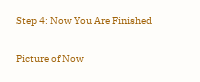Step 4: Now You Are Finished

Picture of Now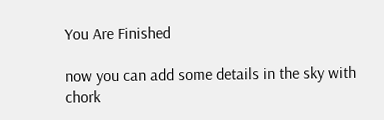You Are Finished

now you can add some details in the sky with chork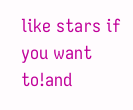like stars if you want to!and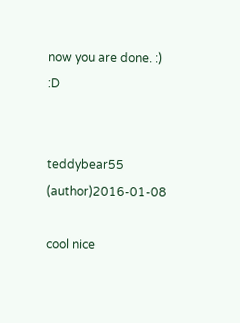now you are done. :) :D


teddybear55 (author)2016-01-08

cool nice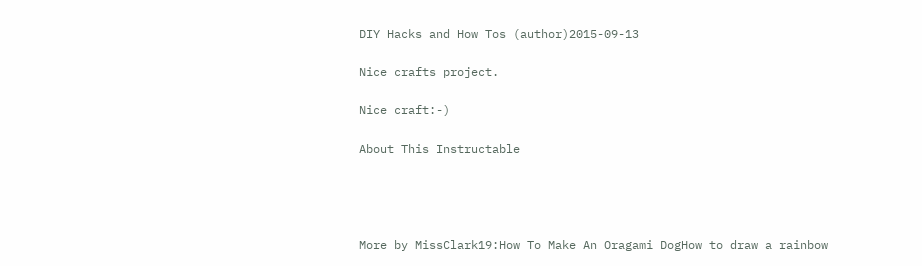DIY Hacks and How Tos (author)2015-09-13

Nice crafts project.

Nice craft:-)

About This Instructable




More by MissClark19:How To Make An Oragami DogHow to draw a rainbow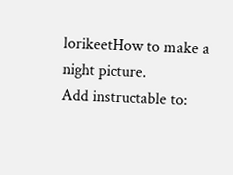lorikeetHow to make a night picture.
Add instructable to: